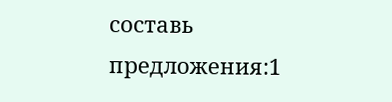составь предложения:1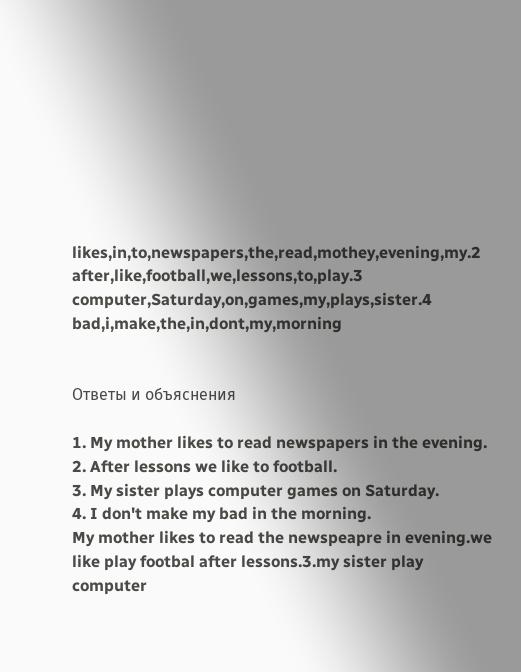likes,in,to,newspapers,the,read,mothey,evening,my.2 after,like,football,we,lessons,to,play.3 computer,Saturday,on,games,my,plays,sister.4 bad,i,make,the,in,dont,my,morning


Ответы и объяснения

1. My mother likes to read newspapers in the evening.
2. After lessons we like to football.
3. My sister plays computer games on Saturday.
4. I don't make my bad in the morning.
My mother likes to read the newspeapre in evening.we like play footbal after lessons.3.my sister play computer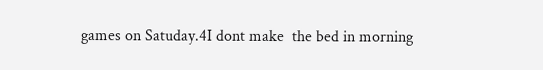games on Satuday.4I dont make  the bed in morning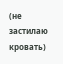(не застилаю кровать)